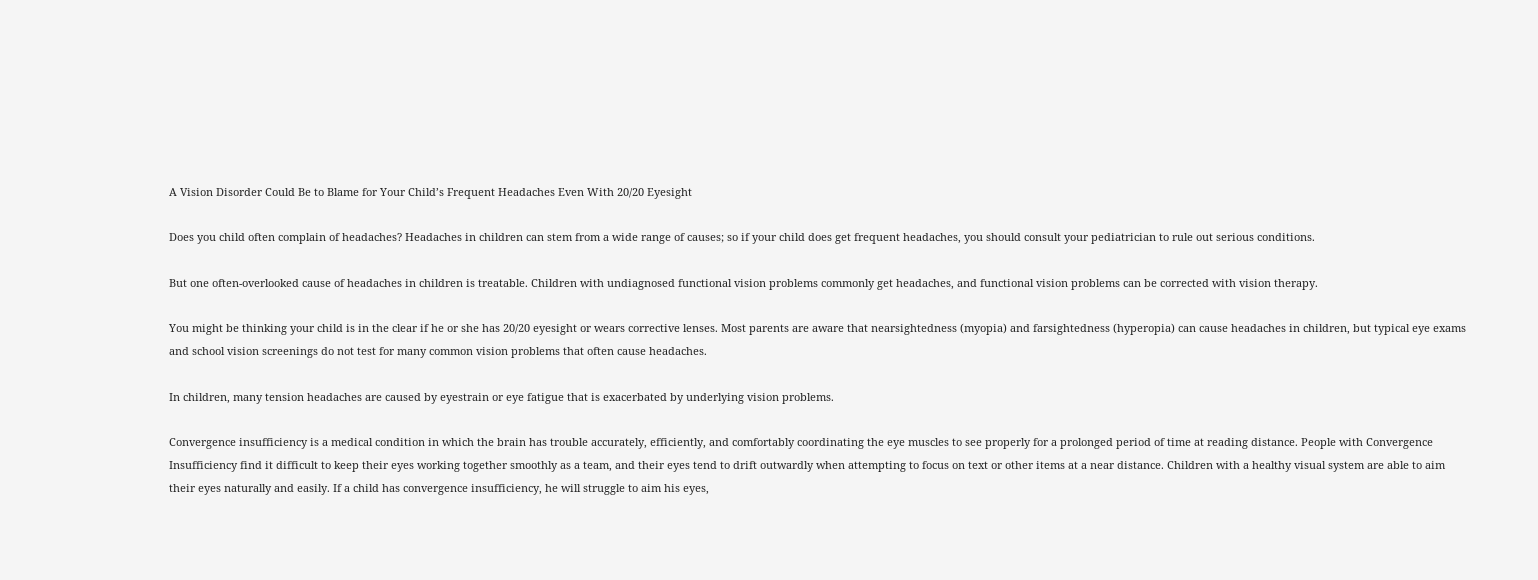A Vision Disorder Could Be to Blame for Your Child’s Frequent Headaches Even With 20/20 Eyesight

Does you child often complain of headaches? Headaches in children can stem from a wide range of causes; so if your child does get frequent headaches, you should consult your pediatrician to rule out serious conditions.

But one often-overlooked cause of headaches in children is treatable. Children with undiagnosed functional vision problems commonly get headaches, and functional vision problems can be corrected with vision therapy.

You might be thinking your child is in the clear if he or she has 20/20 eyesight or wears corrective lenses. Most parents are aware that nearsightedness (myopia) and farsightedness (hyperopia) can cause headaches in children, but typical eye exams and school vision screenings do not test for many common vision problems that often cause headaches.

In children, many tension headaches are caused by eyestrain or eye fatigue that is exacerbated by underlying vision problems.

Convergence insufficiency is a medical condition in which the brain has trouble accurately, efficiently, and comfortably coordinating the eye muscles to see properly for a prolonged period of time at reading distance. People with Convergence Insufficiency find it difficult to keep their eyes working together smoothly as a team, and their eyes tend to drift outwardly when attempting to focus on text or other items at a near distance. Children with a healthy visual system are able to aim their eyes naturally and easily. If a child has convergence insufficiency, he will struggle to aim his eyes,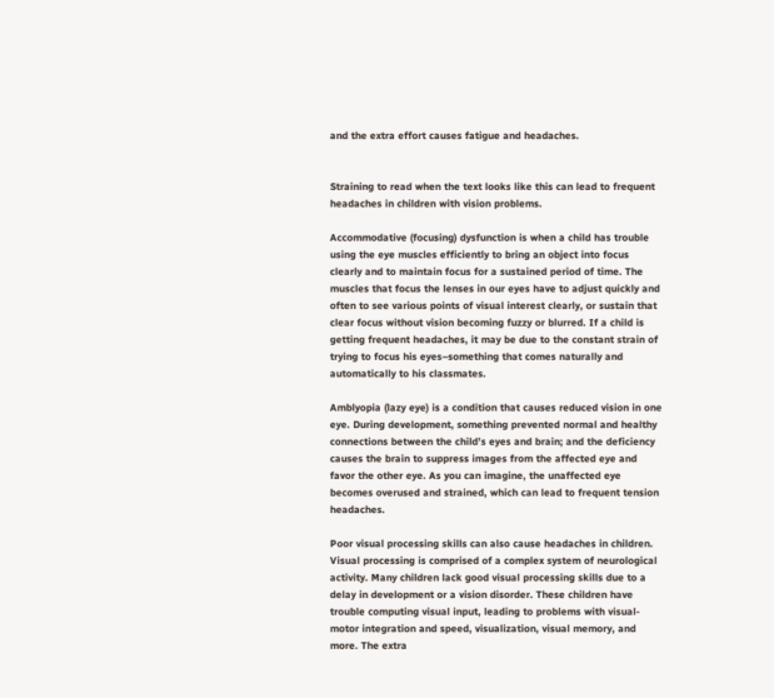and the extra effort causes fatigue and headaches.


Straining to read when the text looks like this can lead to frequent headaches in children with vision problems.

Accommodative (focusing) dysfunction is when a child has trouble using the eye muscles efficiently to bring an object into focus clearly and to maintain focus for a sustained period of time. The muscles that focus the lenses in our eyes have to adjust quickly and often to see various points of visual interest clearly, or sustain that clear focus without vision becoming fuzzy or blurred. If a child is getting frequent headaches, it may be due to the constant strain of trying to focus his eyes–something that comes naturally and automatically to his classmates.

Amblyopia (lazy eye) is a condition that causes reduced vision in one eye. During development, something prevented normal and healthy connections between the child’s eyes and brain; and the deficiency causes the brain to suppress images from the affected eye and favor the other eye. As you can imagine, the unaffected eye becomes overused and strained, which can lead to frequent tension headaches.

Poor visual processing skills can also cause headaches in children. Visual processing is comprised of a complex system of neurological activity. Many children lack good visual processing skills due to a delay in development or a vision disorder. These children have trouble computing visual input, leading to problems with visual-motor integration and speed, visualization, visual memory, and more. The extra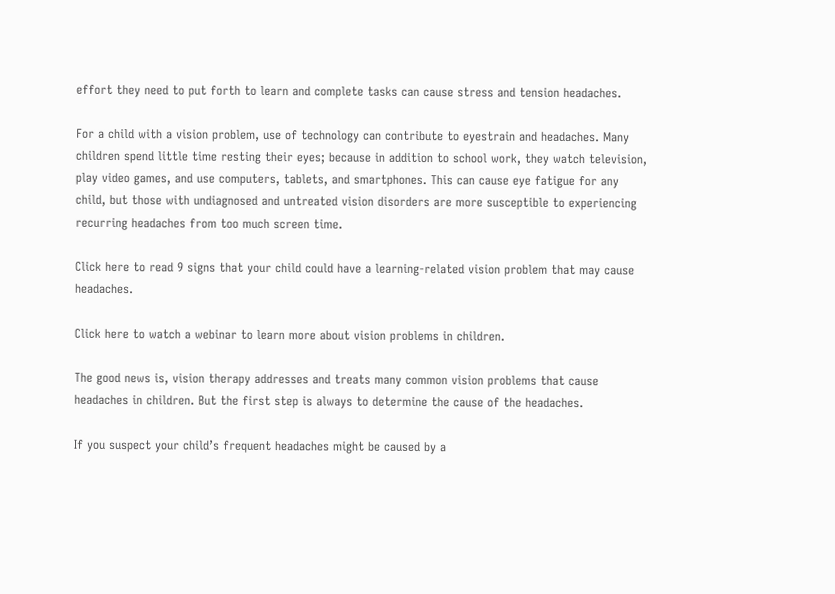effort they need to put forth to learn and complete tasks can cause stress and tension headaches.

For a child with a vision problem, use of technology can contribute to eyestrain and headaches. Many children spend little time resting their eyes; because in addition to school work, they watch television, play video games, and use computers, tablets, and smartphones. This can cause eye fatigue for any child, but those with undiagnosed and untreated vision disorders are more susceptible to experiencing recurring headaches from too much screen time.

Click here to read 9 signs that your child could have a learning-related vision problem that may cause headaches.

Click here to watch a webinar to learn more about vision problems in children.

The good news is, vision therapy addresses and treats many common vision problems that cause headaches in children. But the first step is always to determine the cause of the headaches.

If you suspect your child’s frequent headaches might be caused by a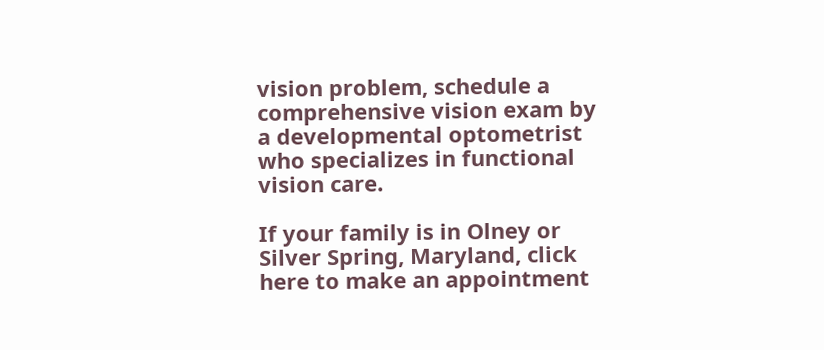vision problem, schedule a comprehensive vision exam by a developmental optometrist who specializes in functional vision care.

If your family is in Olney or Silver Spring, Maryland, click here to make an appointment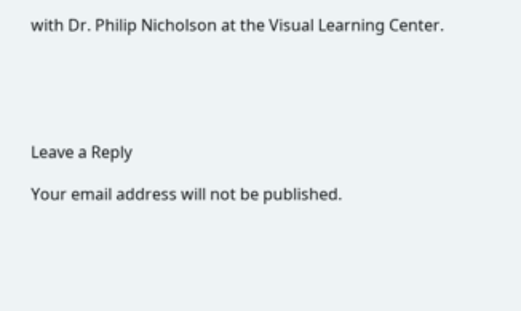with Dr. Philip Nicholson at the Visual Learning Center.





Leave a Reply

Your email address will not be published.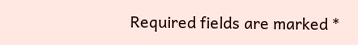Required fields are marked *